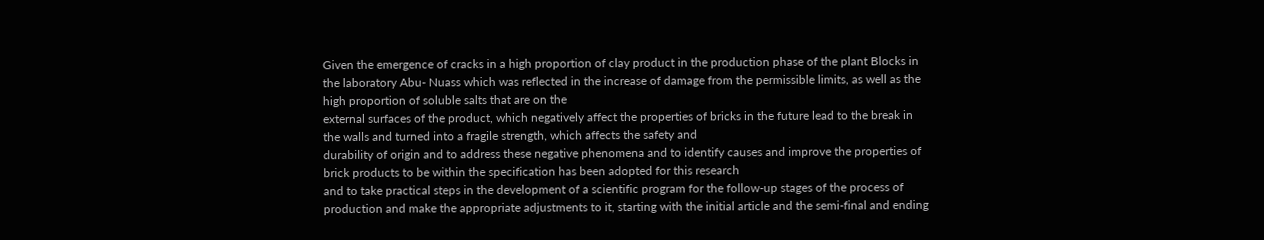Given the emergence of cracks in a high proportion of clay product in the production phase of the plant Blocks in the laboratory Abu- Nuass which was reflected in the increase of damage from the permissible limits, as well as the high proportion of soluble salts that are on the
external surfaces of the product, which negatively affect the properties of bricks in the future lead to the break in the walls and turned into a fragile strength, which affects the safety and
durability of origin and to address these negative phenomena and to identify causes and improve the properties of brick products to be within the specification has been adopted for this research
and to take practical steps in the development of a scientific program for the follow-up stages of the process of production and make the appropriate adjustments to it, starting with the initial article and the semi-final and ending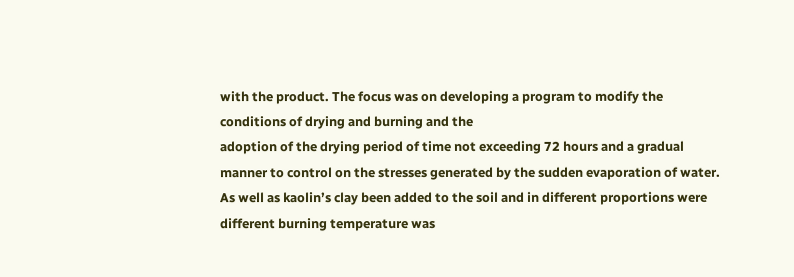with the product. The focus was on developing a program to modify the conditions of drying and burning and the
adoption of the drying period of time not exceeding 72 hours and a gradual manner to control on the stresses generated by the sudden evaporation of water. As well as kaolin’s clay been added to the soil and in different proportions were different burning temperature was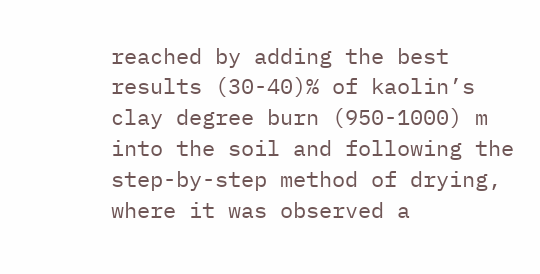reached by adding the best results (30-40)% of kaolin’s clay degree burn (950-1000) m into the soil and following the step-by-step method of drying, where it was observed a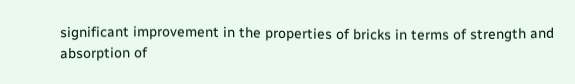significant improvement in the properties of bricks in terms of strength and absorption of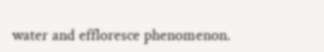water and effloresce phenomenon.